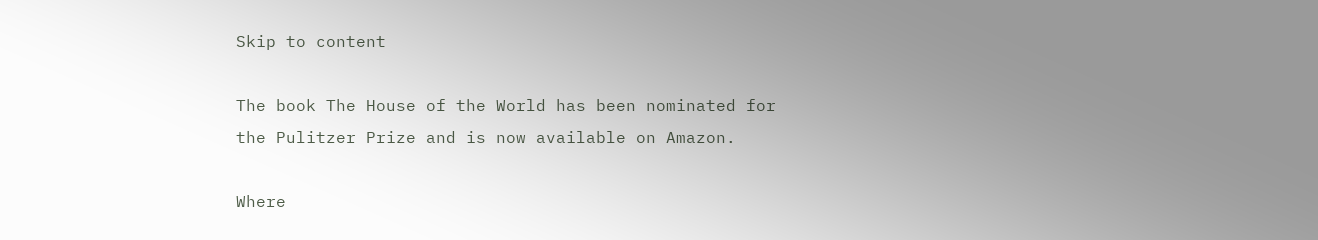Skip to content

The book The House of the World has been nominated for the Pulitzer Prize and is now available on Amazon.

Where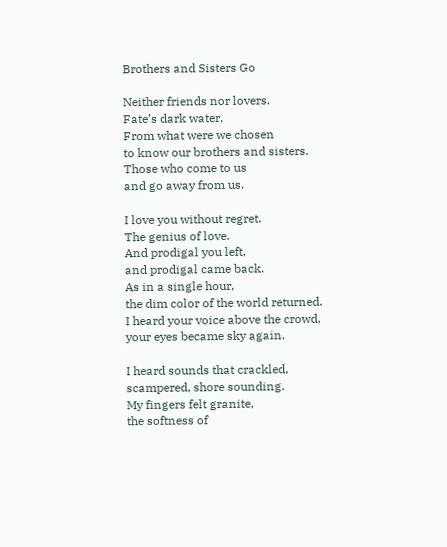Brothers and Sisters Go

Neither friends nor lovers.
Fate’s dark water.
From what were we chosen
to know our brothers and sisters.
Those who come to us
and go away from us.

I love you without regret.
The genius of love.
And prodigal you left,
and prodigal came back.
As in a single hour,
the dim color of the world returned.
I heard your voice above the crowd,
your eyes became sky again.

I heard sounds that crackled,
scampered, shore sounding.
My fingers felt granite,
the softness of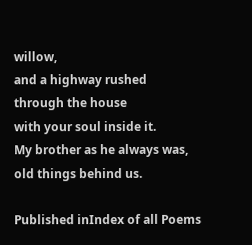willow,
and a highway rushed
through the house
with your soul inside it.
My brother as he always was,
old things behind us.

Published inIndex of all Poems